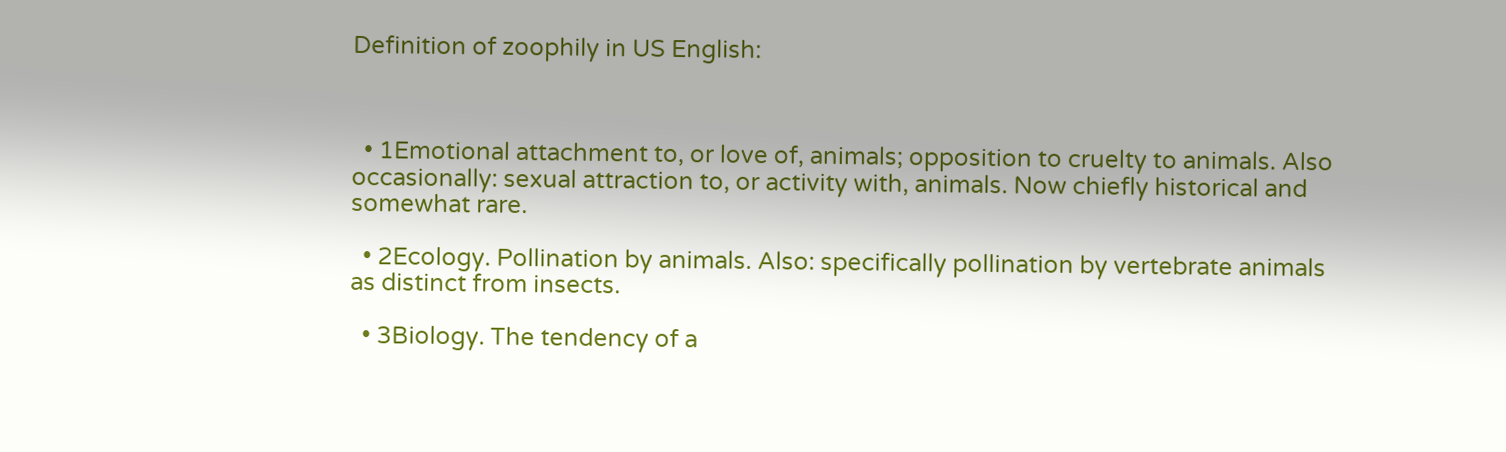Definition of zoophily in US English:



  • 1Emotional attachment to, or love of, animals; opposition to cruelty to animals. Also occasionally: sexual attraction to, or activity with, animals. Now chiefly historical and somewhat rare.

  • 2Ecology. Pollination by animals. Also: specifically pollination by vertebrate animals as distinct from insects.

  • 3Biology. The tendency of a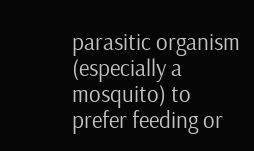parasitic organism (especially a mosquito) to prefer feeding or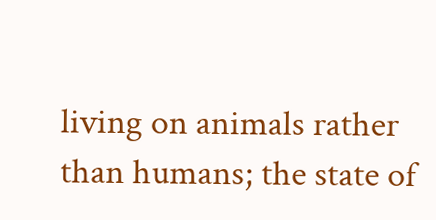living on animals rather than humans; the state of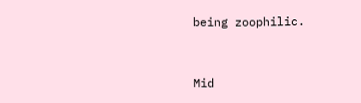being zoophilic.


Mid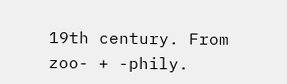19th century. From zoo- + -phily.